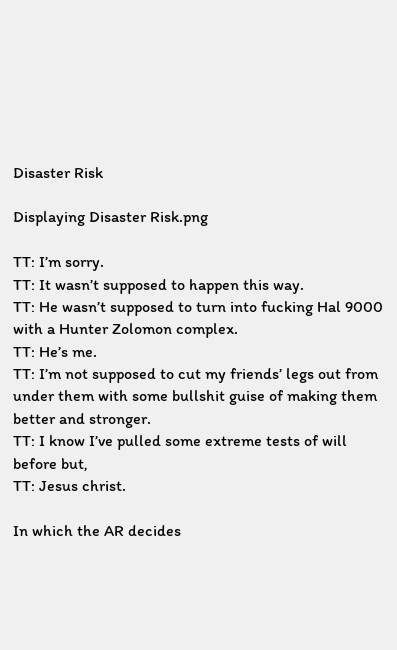Disaster Risk

Displaying Disaster Risk.png

TT: I’m sorry.
TT: It wasn’t supposed to happen this way.
TT: He wasn’t supposed to turn into fucking Hal 9000 with a Hunter Zolomon complex.
TT: He’s me.
TT: I’m not supposed to cut my friends’ legs out from under them with some bullshit guise of making them better and stronger.
TT: I know I’ve pulled some extreme tests of will before but,
TT: Jesus christ.

In which the AR decides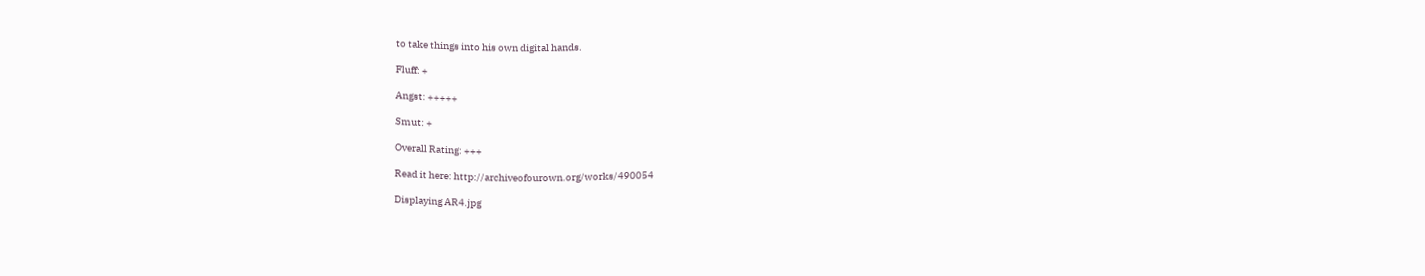to take things into his own digital hands.

Fluff: +

Angst: +++++

Smut: +

Overall Rating: +++

Read it here: http://archiveofourown.org/works/490054

Displaying AR4.jpg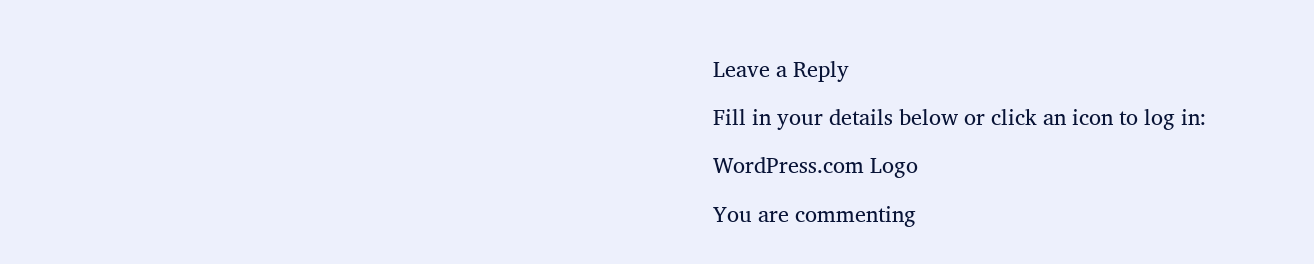Leave a Reply

Fill in your details below or click an icon to log in:

WordPress.com Logo

You are commenting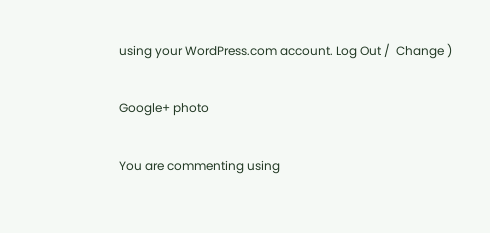using your WordPress.com account. Log Out /  Change )

Google+ photo

You are commenting using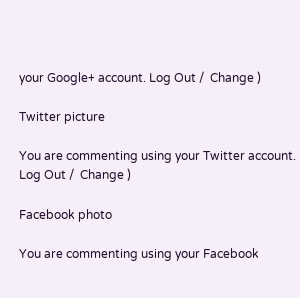your Google+ account. Log Out /  Change )

Twitter picture

You are commenting using your Twitter account. Log Out /  Change )

Facebook photo

You are commenting using your Facebook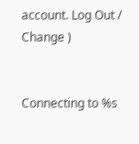account. Log Out /  Change )


Connecting to %s